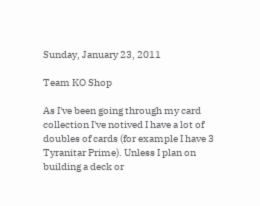Sunday, January 23, 2011

Team KO Shop

As I've been going through my card collection I've notived I have a lot of doubles of cards (for example I have 3 Tyranitar Prime). Unless I plan on building a deck or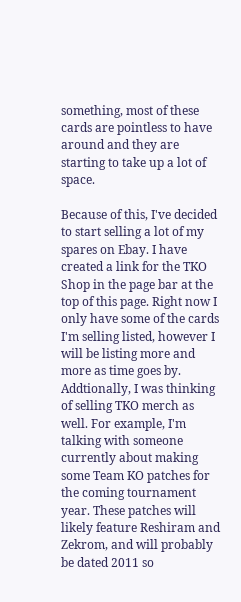something, most of these cards are pointless to have around and they are starting to take up a lot of space.

Because of this, I've decided to start selling a lot of my spares on Ebay. I have created a link for the TKO Shop in the page bar at the top of this page. Right now I only have some of the cards I'm selling listed, however I will be listing more and more as time goes by. Addtionally, I was thinking of selling TKO merch as well. For example, I'm talking with someone currently about making some Team KO patches for the coming tournament year. These patches will likely feature Reshiram and Zekrom, and will probably be dated 2011 so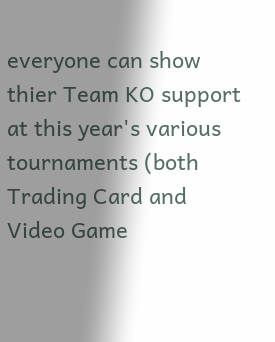everyone can show thier Team KO support at this year's various tournaments (both Trading Card and Video Game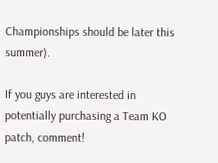Championships should be later this summer).

If you guys are interested in potentially purchasing a Team KO patch, comment!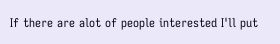If there are alot of people interested I'll put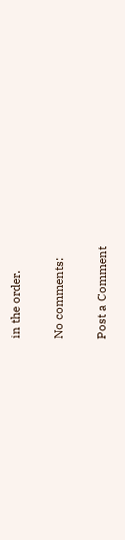in the order.

No comments:

Post a Comment